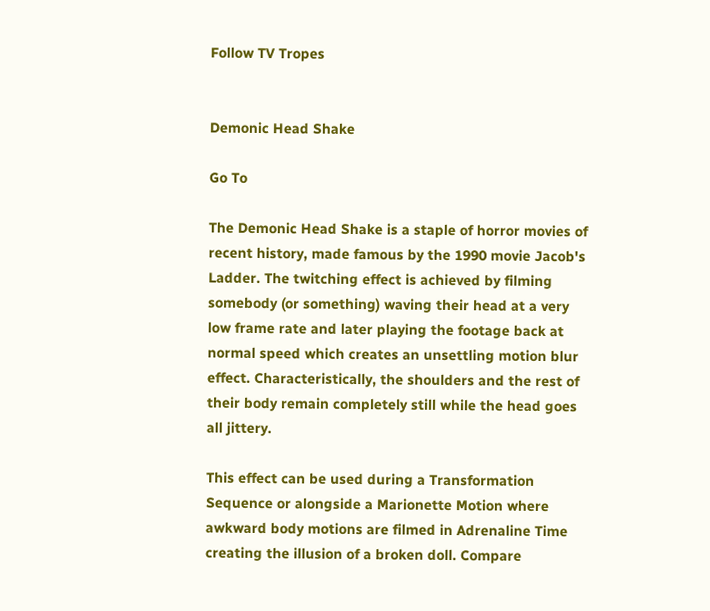Follow TV Tropes


Demonic Head Shake

Go To

The Demonic Head Shake is a staple of horror movies of recent history, made famous by the 1990 movie Jacob's Ladder. The twitching effect is achieved by filming somebody (or something) waving their head at a very low frame rate and later playing the footage back at normal speed which creates an unsettling motion blur effect. Characteristically, the shoulders and the rest of their body remain completely still while the head goes all jittery.

This effect can be used during a Transformation Sequence or alongside a Marionette Motion where awkward body motions are filmed in Adrenaline Time creating the illusion of a broken doll. Compare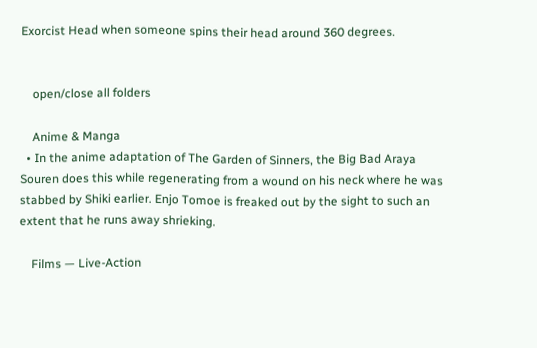Exorcist Head when someone spins their head around 360 degrees.


    open/close all folders

    Anime & Manga
  • In the anime adaptation of The Garden of Sinners, the Big Bad Araya Souren does this while regenerating from a wound on his neck where he was stabbed by Shiki earlier. Enjo Tomoe is freaked out by the sight to such an extent that he runs away shrieking.

    Films — Live-Action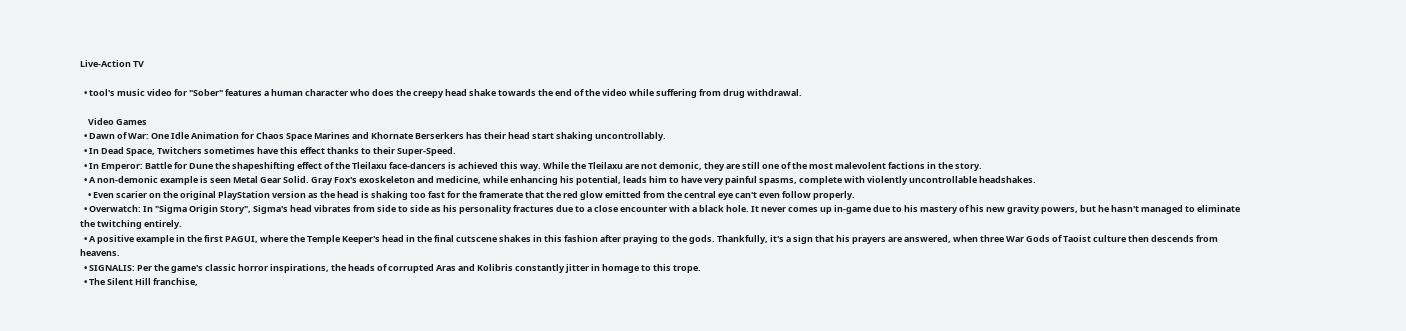Live-Action TV

  • tool's music video for "Sober" features a human character who does the creepy head shake towards the end of the video while suffering from drug withdrawal.

    Video Games
  • Dawn of War: One Idle Animation for Chaos Space Marines and Khornate Berserkers has their head start shaking uncontrollably.
  • In Dead Space, Twitchers sometimes have this effect thanks to their Super-Speed.
  • In Emperor: Battle for Dune the shapeshifting effect of the Tleilaxu face-dancers is achieved this way. While the Tleilaxu are not demonic, they are still one of the most malevolent factions in the story.
  • A non-demonic example is seen Metal Gear Solid. Gray Fox's exoskeleton and medicine, while enhancing his potential, leads him to have very painful spasms, complete with violently uncontrollable headshakes.
    • Even scarier on the original PlayStation version as the head is shaking too fast for the framerate that the red glow emitted from the central eye can't even follow properly.
  • Overwatch: In "Sigma Origin Story", Sigma's head vibrates from side to side as his personality fractures due to a close encounter with a black hole. It never comes up in-game due to his mastery of his new gravity powers, but he hasn't managed to eliminate the twitching entirely.
  • A positive example in the first PAGUI, where the Temple Keeper's head in the final cutscene shakes in this fashion after praying to the gods. Thankfully, it's a sign that his prayers are answered, when three War Gods of Taoist culture then descends from heavens.
  • SIGNALIS: Per the game's classic horror inspirations, the heads of corrupted Aras and Kolibris constantly jitter in homage to this trope.
  • The Silent Hill franchise,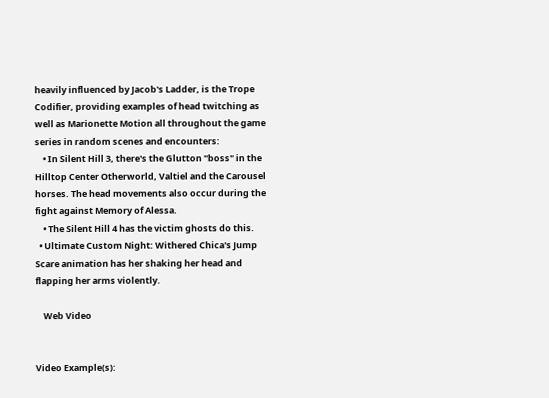heavily influenced by Jacob's Ladder, is the Trope Codifier, providing examples of head twitching as well as Marionette Motion all throughout the game series in random scenes and encounters:
    • In Silent Hill 3, there's the Glutton "boss" in the Hilltop Center Otherworld, Valtiel and the Carousel horses. The head movements also occur during the fight against Memory of Alessa.
    • The Silent Hill 4 has the victim ghosts do this.
  • Ultimate Custom Night: Withered Chica's Jump Scare animation has her shaking her head and flapping her arms violently.

    Web Video


Video Example(s):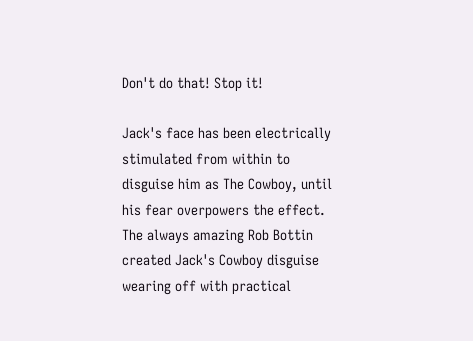Don't do that! Stop it!

Jack's face has been electrically stimulated from within to disguise him as The Cowboy, until his fear overpowers the effect. The always amazing Rob Bottin created Jack's Cowboy disguise wearing off with practical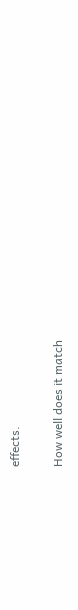effects.

How well does it match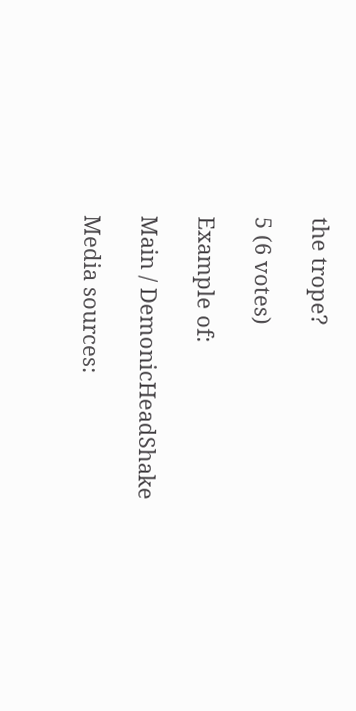the trope?

5 (6 votes)

Example of:

Main / DemonicHeadShake

Media sources: